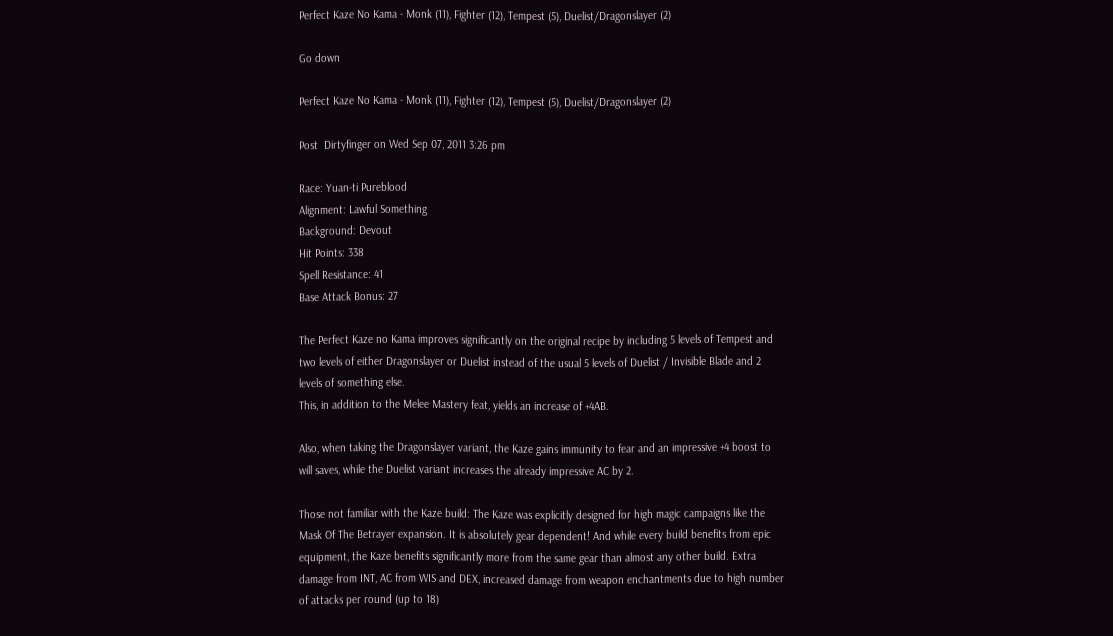Perfect Kaze No Kama - Monk (11), Fighter (12), Tempest (5), Duelist/Dragonslayer (2)

Go down

Perfect Kaze No Kama - Monk (11), Fighter (12), Tempest (5), Duelist/Dragonslayer (2)

Post  Dirtyfinger on Wed Sep 07, 2011 3:26 pm

Race: Yuan-ti Pureblood
Alignment: Lawful Something
Background: Devout
Hit Points: 338
Spell Resistance: 41
Base Attack Bonus: 27

The Perfect Kaze no Kama improves significantly on the original recipe by including 5 levels of Tempest and two levels of either Dragonslayer or Duelist instead of the usual 5 levels of Duelist / Invisible Blade and 2 levels of something else.
This, in addition to the Melee Mastery feat, yields an increase of +4AB.

Also, when taking the Dragonslayer variant, the Kaze gains immunity to fear and an impressive +4 boost to will saves, while the Duelist variant increases the already impressive AC by 2.

Those not familiar with the Kaze build: The Kaze was explicitly designed for high magic campaigns like the Mask Of The Betrayer expansion. It is absolutely gear dependent! And while every build benefits from epic equipment, the Kaze benefits significantly more from the same gear than almost any other build. Extra damage from INT, AC from WIS and DEX, increased damage from weapon enchantments due to high number of attacks per round (up to 18)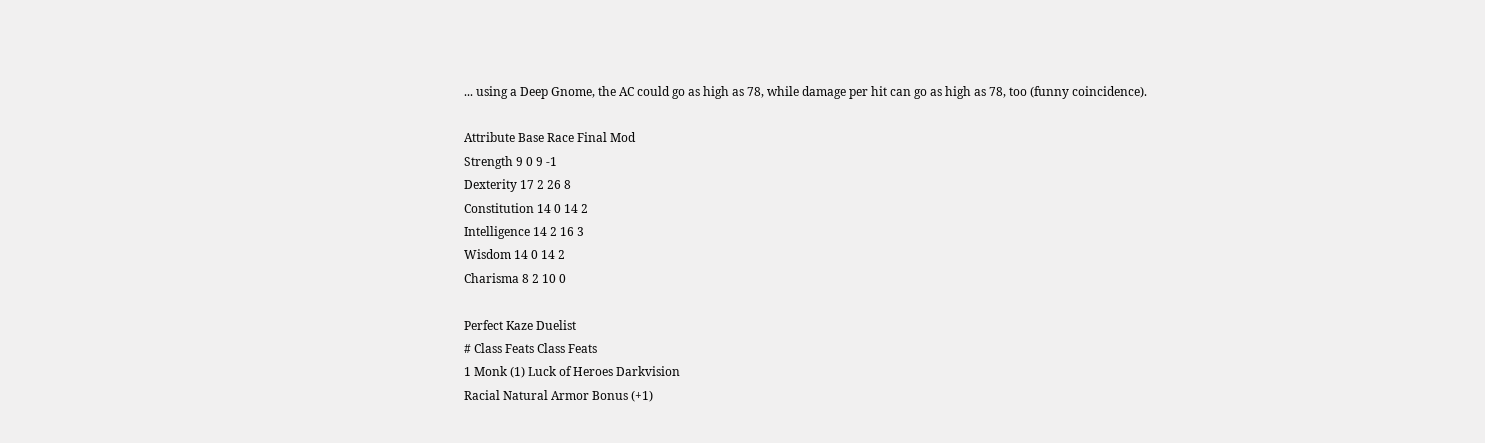... using a Deep Gnome, the AC could go as high as 78, while damage per hit can go as high as 78, too (funny coincidence).

Attribute Base Race Final Mod
Strength 9 0 9 -1
Dexterity 17 2 26 8
Constitution 14 0 14 2
Intelligence 14 2 16 3
Wisdom 14 0 14 2
Charisma 8 2 10 0

Perfect Kaze Duelist
# Class Feats Class Feats
1 Monk (1) Luck of Heroes Darkvision
Racial Natural Armor Bonus (+1)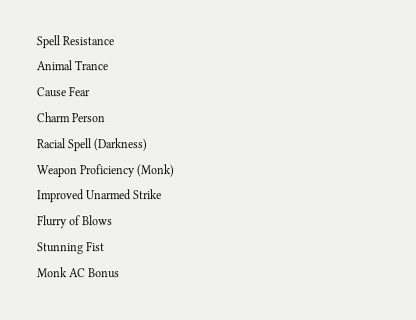Spell Resistance
Animal Trance
Cause Fear
Charm Person
Racial Spell (Darkness)
Weapon Proficiency (Monk)
Improved Unarmed Strike
Flurry of Blows
Stunning Fist
Monk AC Bonus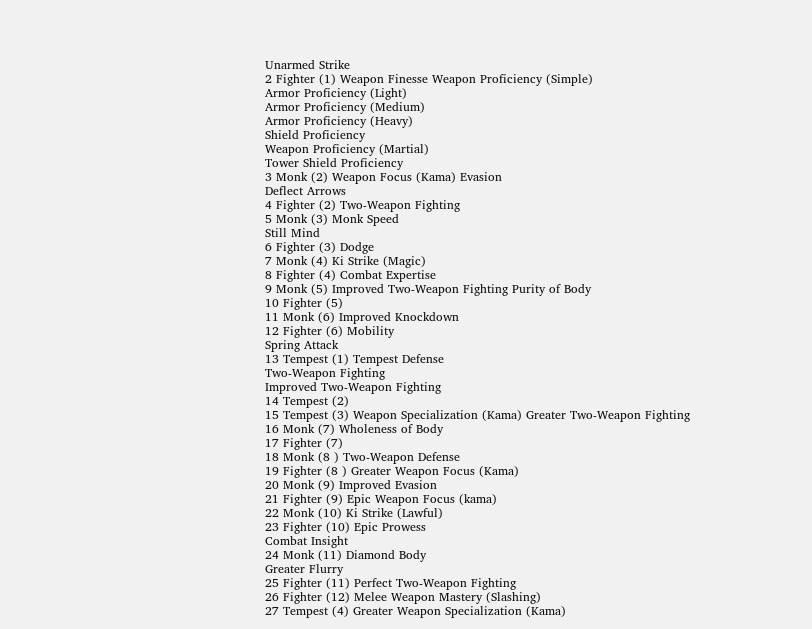Unarmed Strike
2 Fighter (1) Weapon Finesse Weapon Proficiency (Simple)
Armor Proficiency (Light)
Armor Proficiency (Medium)
Armor Proficiency (Heavy)
Shield Proficiency
Weapon Proficiency (Martial)
Tower Shield Proficiency
3 Monk (2) Weapon Focus (Kama) Evasion
Deflect Arrows
4 Fighter (2) Two-Weapon Fighting
5 Monk (3) Monk Speed
Still Mind
6 Fighter (3) Dodge
7 Monk (4) Ki Strike (Magic)
8 Fighter (4) Combat Expertise
9 Monk (5) Improved Two-Weapon Fighting Purity of Body
10 Fighter (5)
11 Monk (6) Improved Knockdown
12 Fighter (6) Mobility
Spring Attack
13 Tempest (1) Tempest Defense
Two-Weapon Fighting
Improved Two-Weapon Fighting
14 Tempest (2)
15 Tempest (3) Weapon Specialization (Kama) Greater Two-Weapon Fighting
16 Monk (7) Wholeness of Body
17 Fighter (7)
18 Monk (8 ) Two-Weapon Defense
19 Fighter (8 ) Greater Weapon Focus (Kama)
20 Monk (9) Improved Evasion
21 Fighter (9) Epic Weapon Focus (kama)
22 Monk (10) Ki Strike (Lawful)
23 Fighter (10) Epic Prowess
Combat Insight
24 Monk (11) Diamond Body
Greater Flurry
25 Fighter (11) Perfect Two-Weapon Fighting
26 Fighter (12) Melee Weapon Mastery (Slashing)
27 Tempest (4) Greater Weapon Specialization (Kama)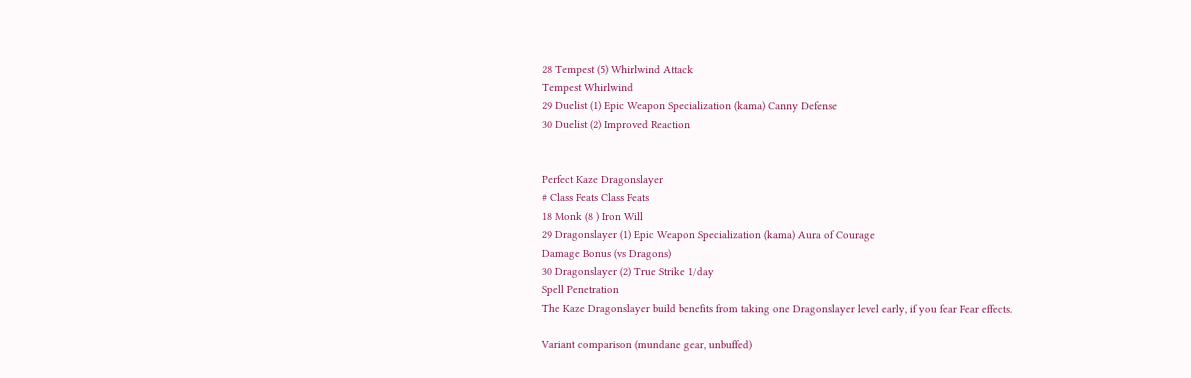28 Tempest (5) Whirlwind Attack
Tempest Whirlwind
29 Duelist (1) Epic Weapon Specialization (kama) Canny Defense
30 Duelist (2) Improved Reaction


Perfect Kaze Dragonslayer
# Class Feats Class Feats
18 Monk (8 ) Iron Will
29 Dragonslayer (1) Epic Weapon Specialization (kama) Aura of Courage
Damage Bonus (vs Dragons)
30 Dragonslayer (2) True Strike 1/day
Spell Penetration
The Kaze Dragonslayer build benefits from taking one Dragonslayer level early, if you fear Fear effects.

Variant comparison (mundane gear, unbuffed)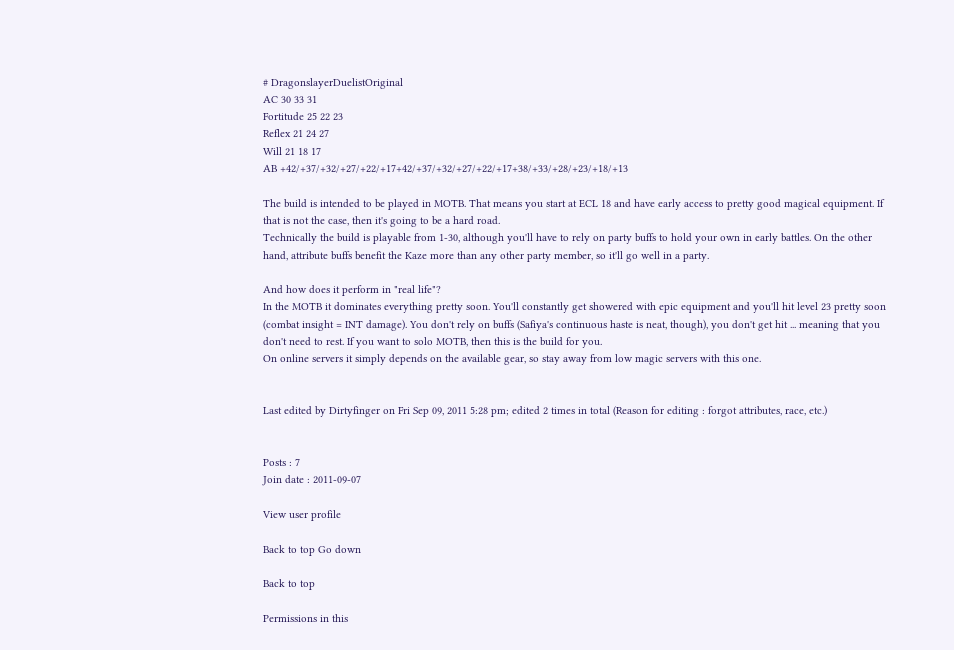# DragonslayerDuelistOriginal
AC 30 33 31
Fortitude 25 22 23
Reflex 21 24 27
Will 21 18 17
AB +42/+37/+32/+27/+22/+17+42/+37/+32/+27/+22/+17+38/+33/+28/+23/+18/+13

The build is intended to be played in MOTB. That means you start at ECL 18 and have early access to pretty good magical equipment. If that is not the case, then it's going to be a hard road.
Technically the build is playable from 1-30, although you'll have to rely on party buffs to hold your own in early battles. On the other hand, attribute buffs benefit the Kaze more than any other party member, so it'll go well in a party.

And how does it perform in "real life"?
In the MOTB it dominates everything pretty soon. You'll constantly get showered with epic equipment and you'll hit level 23 pretty soon (combat insight = INT damage). You don't rely on buffs (Safiya's continuous haste is neat, though), you don't get hit ... meaning that you don't need to rest. If you want to solo MOTB, then this is the build for you.
On online servers it simply depends on the available gear, so stay away from low magic servers with this one.


Last edited by Dirtyfinger on Fri Sep 09, 2011 5:28 pm; edited 2 times in total (Reason for editing : forgot attributes, race, etc.)


Posts : 7
Join date : 2011-09-07

View user profile

Back to top Go down

Back to top

Permissions in this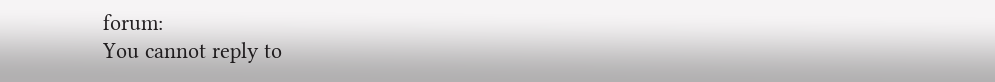forum:
You cannot reply to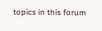topics in this forum